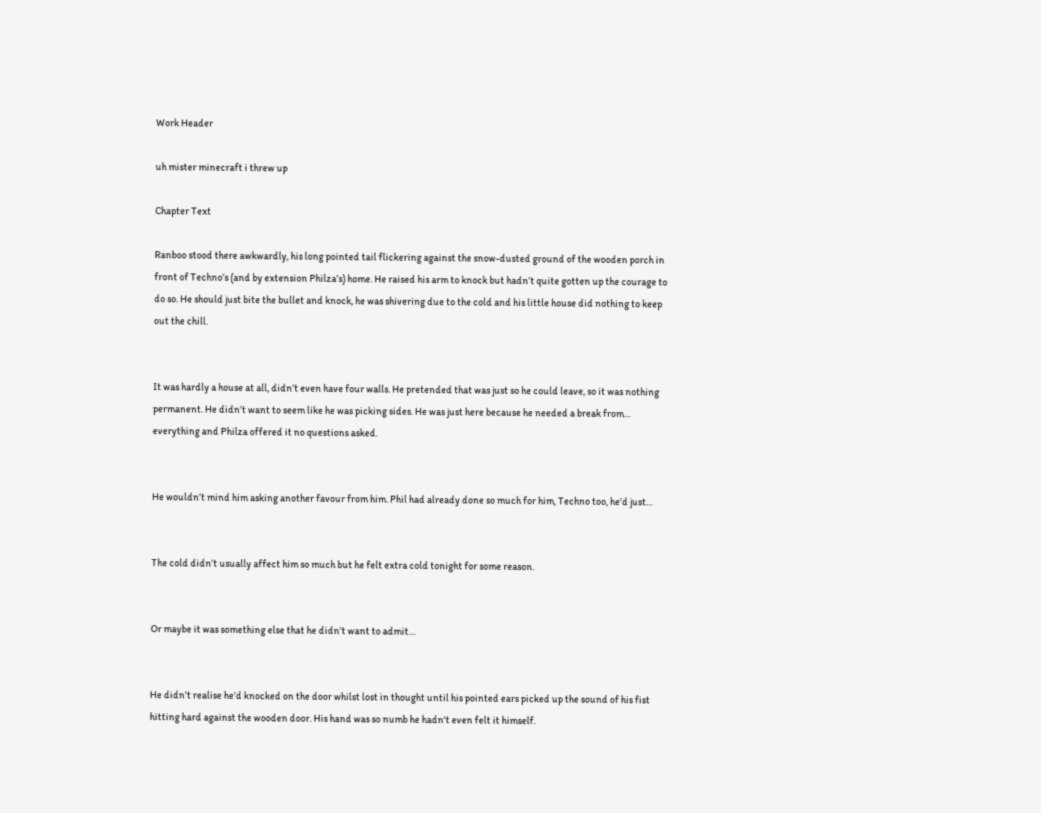Work Header

uh mister minecraft i threw up

Chapter Text

Ranboo stood there awkwardly, his long pointed tail flickering against the snow-dusted ground of the wooden porch in front of Techno’s (and by extension Philza’s) home. He raised his arm to knock but hadn’t quite gotten up the courage to do so. He should just bite the bullet and knock, he was shivering due to the cold and his little house did nothing to keep out the chill.


It was hardly a house at all, didn’t even have four walls. He pretended that was just so he could leave, so it was nothing permanent. He didn’t want to seem like he was picking sides. He was just here because he needed a break from… everything and Philza offered it no questions asked.


He wouldn’t mind him asking another favour from him. Phil had already done so much for him, Techno too, he’d just…


The cold didn’t usually affect him so much but he felt extra cold tonight for some reason.


Or maybe it was something else that he didn’t want to admit…


He didn’t realise he’d knocked on the door whilst lost in thought until his pointed ears picked up the sound of his fist hitting hard against the wooden door. His hand was so numb he hadn't even felt it himself.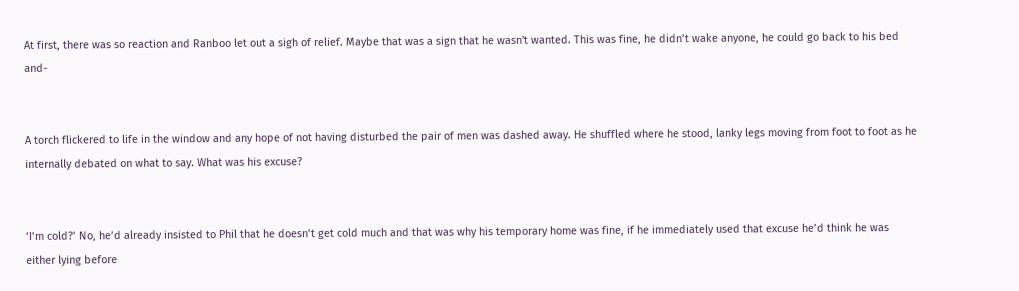At first, there was so reaction and Ranboo let out a sigh of relief. Maybe that was a sign that he wasn't wanted. This was fine, he didn’t wake anyone, he could go back to his bed and-


A torch flickered to life in the window and any hope of not having disturbed the pair of men was dashed away. He shuffled where he stood, lanky legs moving from foot to foot as he internally debated on what to say. What was his excuse?


‘I’m cold?’ No, he’d already insisted to Phil that he doesn’t get cold much and that was why his temporary home was fine, if he immediately used that excuse he’d think he was either lying before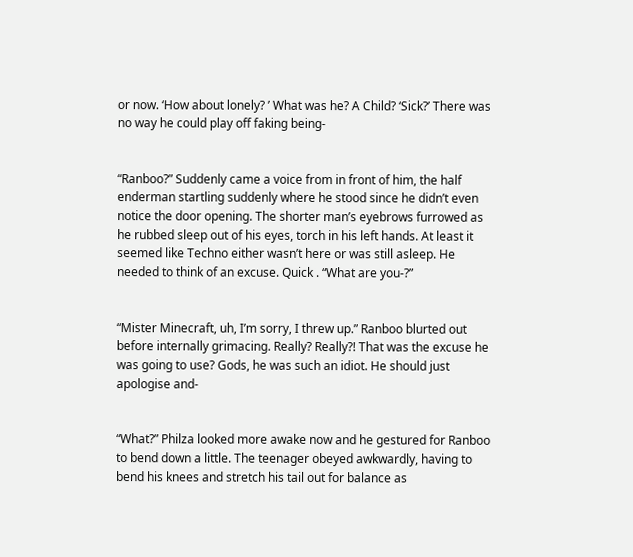or now. ‘How about lonely? ’ What was he? A Child? ‘Sick?’ There was no way he could play off faking being-


“Ranboo?” Suddenly came a voice from in front of him, the half enderman startling suddenly where he stood since he didn’t even notice the door opening. The shorter man’s eyebrows furrowed as he rubbed sleep out of his eyes, torch in his left hands. At least it seemed like Techno either wasn’t here or was still asleep. He needed to think of an excuse. Quick . “What are you-?”


“Mister Minecraft, uh, I’m sorry, I threw up.” Ranboo blurted out before internally grimacing. Really? Really?! That was the excuse he was going to use? Gods, he was such an idiot. He should just apologise and-


“What?” Philza looked more awake now and he gestured for Ranboo to bend down a little. The teenager obeyed awkwardly, having to bend his knees and stretch his tail out for balance as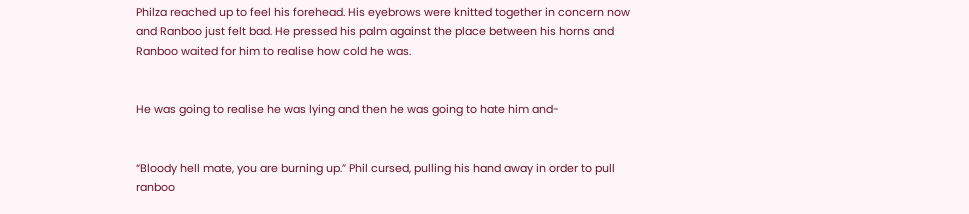Philza reached up to feel his forehead. His eyebrows were knitted together in concern now and Ranboo just felt bad. He pressed his palm against the place between his horns and Ranboo waited for him to realise how cold he was.


He was going to realise he was lying and then he was going to hate him and-


“Bloody hell mate, you are burning up.” Phil cursed, pulling his hand away in order to pull ranboo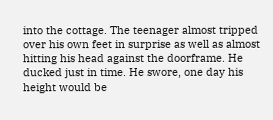into the cottage. The teenager almost tripped over his own feet in surprise as well as almost hitting his head against the doorframe. He ducked just in time. He swore, one day his height would be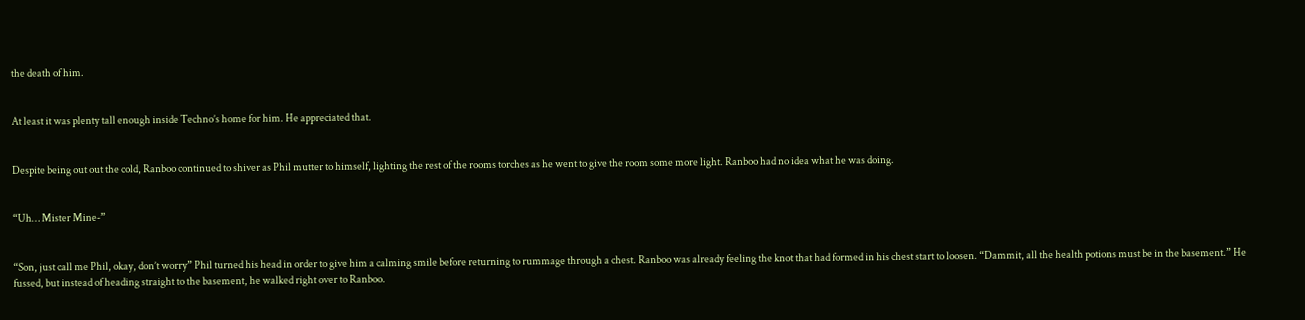the death of him.


At least it was plenty tall enough inside Techno’s home for him. He appreciated that.


Despite being out out the cold, Ranboo continued to shiver as Phil mutter to himself, lighting the rest of the rooms torches as he went to give the room some more light. Ranboo had no idea what he was doing.


“Uh… Mister Mine-”


“Son, just call me Phil, okay, don’t worry” Phil turned his head in order to give him a calming smile before returning to rummage through a chest. Ranboo was already feeling the knot that had formed in his chest start to loosen. “Dammit, all the health potions must be in the basement.” He fussed, but instead of heading straight to the basement, he walked right over to Ranboo.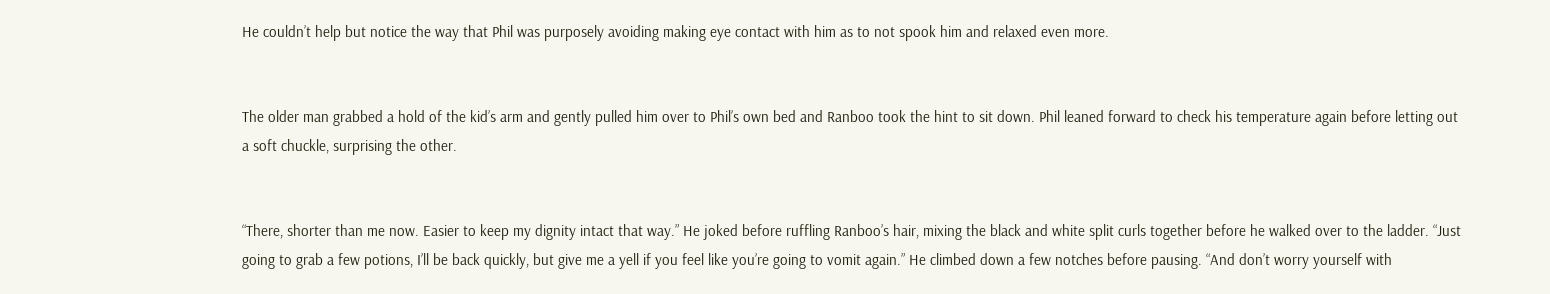He couldn’t help but notice the way that Phil was purposely avoiding making eye contact with him as to not spook him and relaxed even more.


The older man grabbed a hold of the kid’s arm and gently pulled him over to Phil’s own bed and Ranboo took the hint to sit down. Phil leaned forward to check his temperature again before letting out a soft chuckle, surprising the other.


“There, shorter than me now. Easier to keep my dignity intact that way.” He joked before ruffling Ranboo’s hair, mixing the black and white split curls together before he walked over to the ladder. “Just going to grab a few potions, I’ll be back quickly, but give me a yell if you feel like you’re going to vomit again.” He climbed down a few notches before pausing. “And don’t worry yourself with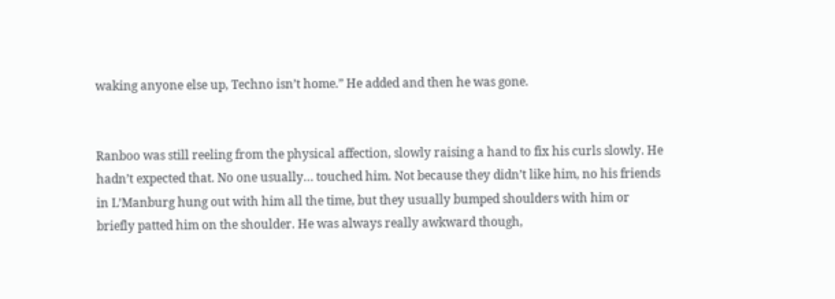waking anyone else up, Techno isn’t home.” He added and then he was gone.


Ranboo was still reeling from the physical affection, slowly raising a hand to fix his curls slowly. He hadn’t expected that. No one usually… touched him. Not because they didn’t like him, no his friends in L’Manburg hung out with him all the time, but they usually bumped shoulders with him or briefly patted him on the shoulder. He was always really awkward though,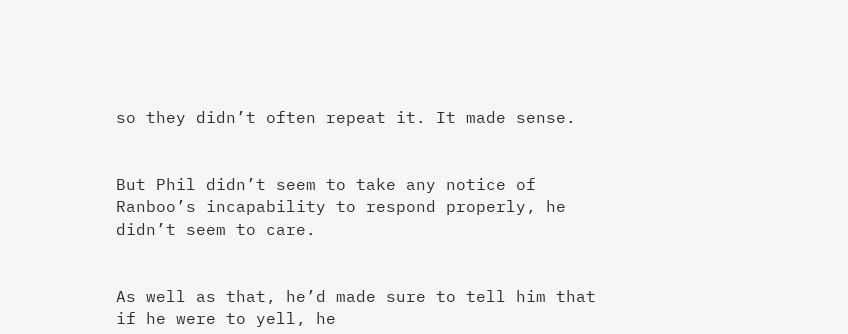so they didn’t often repeat it. It made sense.


But Phil didn’t seem to take any notice of Ranboo’s incapability to respond properly, he didn’t seem to care.


As well as that, he’d made sure to tell him that if he were to yell, he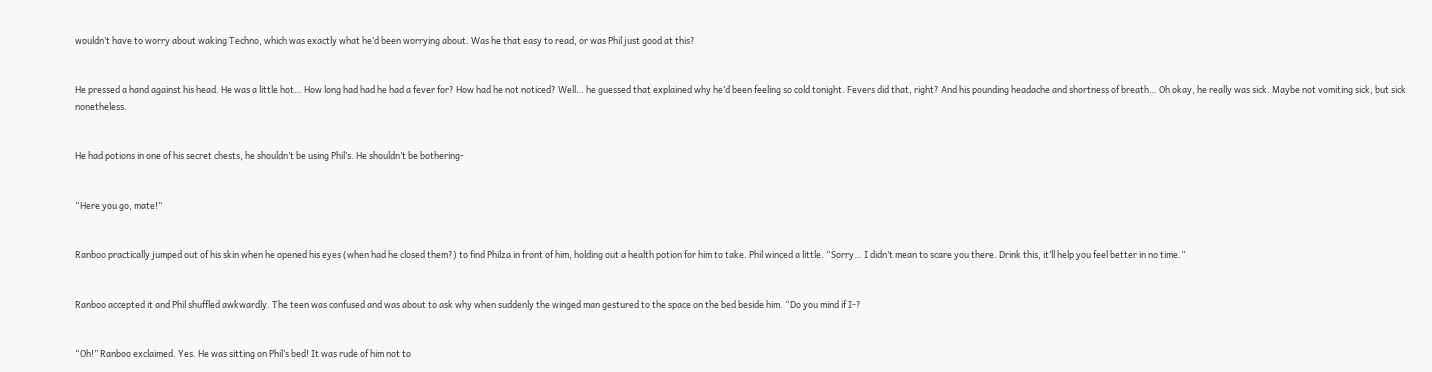wouldn’t have to worry about waking Techno, which was exactly what he’d been worrying about. Was he that easy to read, or was Phil just good at this?


He pressed a hand against his head. He was a little hot… How long had had he had a fever for? How had he not noticed? Well… he guessed that explained why he’d been feeling so cold tonight. Fevers did that, right? And his pounding headache and shortness of breath… Oh okay, he really was sick. Maybe not vomiting sick, but sick nonetheless.


He had potions in one of his secret chests, he shouldn’t be using Phil’s. He shouldn’t be bothering-


“Here you go, mate!”


Ranboo practically jumped out of his skin when he opened his eyes (when had he closed them?) to find Philza in front of him, holding out a health potion for him to take. Phil winced a little. “Sorry… I didn’t mean to scare you there. Drink this, it’ll help you feel better in no time.”


Ranboo accepted it and Phil shuffled awkwardly. The teen was confused and was about to ask why when suddenly the winged man gestured to the space on the bed beside him. “Do you mind if I-?


“Oh!” Ranboo exclaimed. Yes. He was sitting on Phil’s bed! It was rude of him not to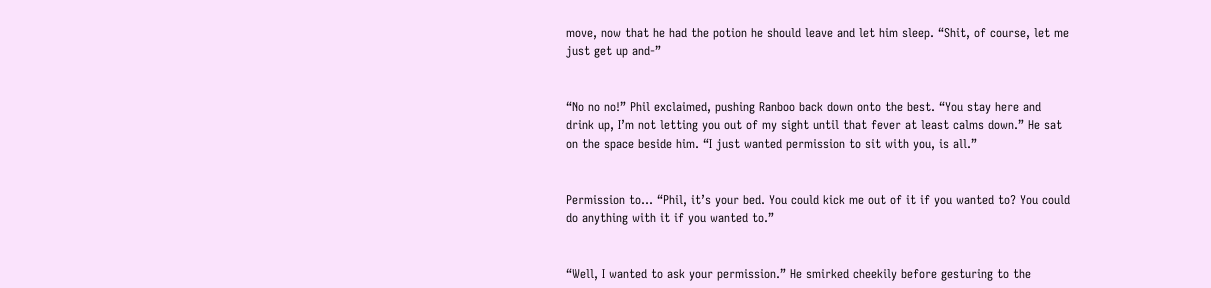move, now that he had the potion he should leave and let him sleep. “Shit, of course, let me just get up and-”


“No no no!” Phil exclaimed, pushing Ranboo back down onto the best. “You stay here and drink up, I’m not letting you out of my sight until that fever at least calms down.” He sat on the space beside him. “I just wanted permission to sit with you, is all.”


Permission to… “Phil, it’s your bed. You could kick me out of it if you wanted to? You could do anything with it if you wanted to.”


“Well, I wanted to ask your permission.” He smirked cheekily before gesturing to the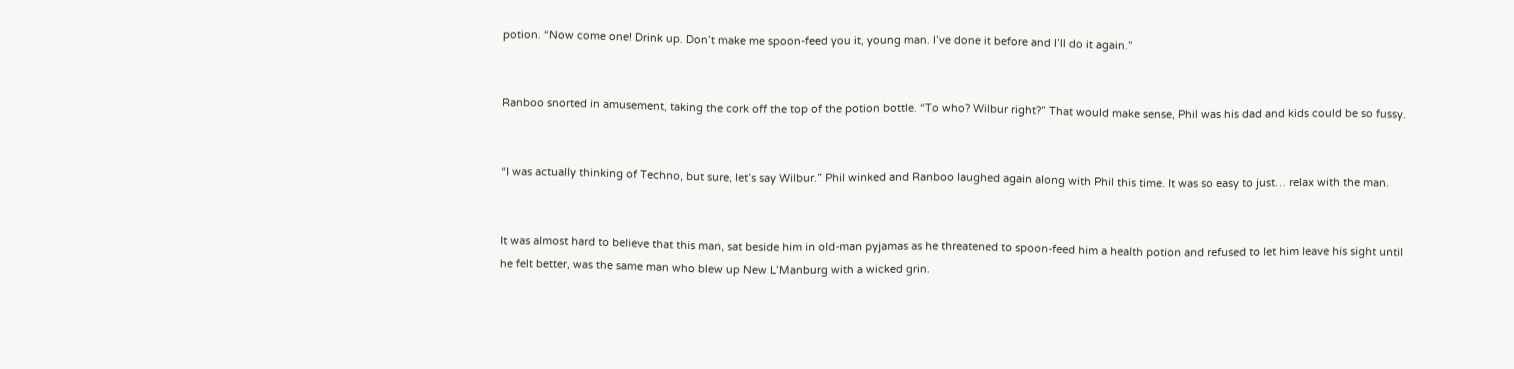potion. “Now come one! Drink up. Don’t make me spoon-feed you it, young man. I’ve done it before and I’ll do it again.”


Ranboo snorted in amusement, taking the cork off the top of the potion bottle. “To who? Wilbur right?” That would make sense, Phil was his dad and kids could be so fussy.


“I was actually thinking of Techno, but sure, let’s say Wilbur.” Phil winked and Ranboo laughed again along with Phil this time. It was so easy to just… relax with the man.


It was almost hard to believe that this man, sat beside him in old-man pyjamas as he threatened to spoon-feed him a health potion and refused to let him leave his sight until he felt better, was the same man who blew up New L’Manburg with a wicked grin.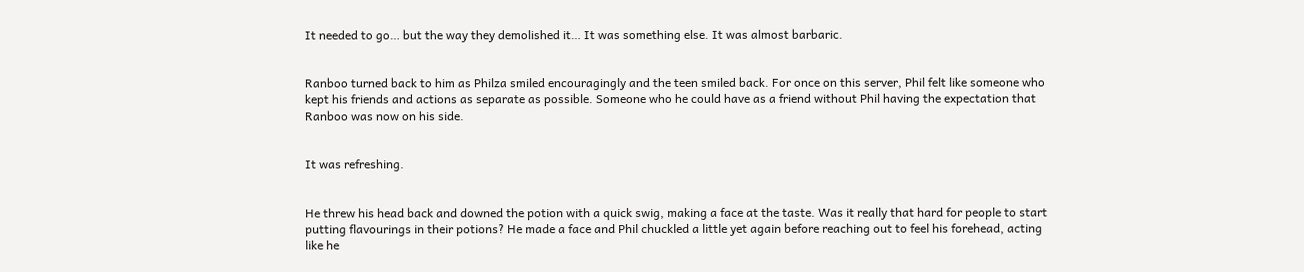It needed to go… but the way they demolished it… It was something else. It was almost barbaric.


Ranboo turned back to him as Philza smiled encouragingly and the teen smiled back. For once on this server, Phil felt like someone who kept his friends and actions as separate as possible. Someone who he could have as a friend without Phil having the expectation that Ranboo was now on his side.


It was refreshing.


He threw his head back and downed the potion with a quick swig, making a face at the taste. Was it really that hard for people to start putting flavourings in their potions? He made a face and Phil chuckled a little yet again before reaching out to feel his forehead, acting like he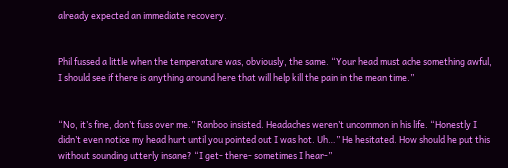already expected an immediate recovery.


Phil fussed a little when the temperature was, obviously, the same. “Your head must ache something awful, I should see if there is anything around here that will help kill the pain in the mean time.”


“No, it’s fine, don’t fuss over me.” Ranboo insisted. Headaches weren’t uncommon in his life. “Honestly I didn’t even notice my head hurt until you pointed out I was hot. Uh…” He hesitated. How should he put this without sounding utterly insane? “I get- there- sometimes I hear-”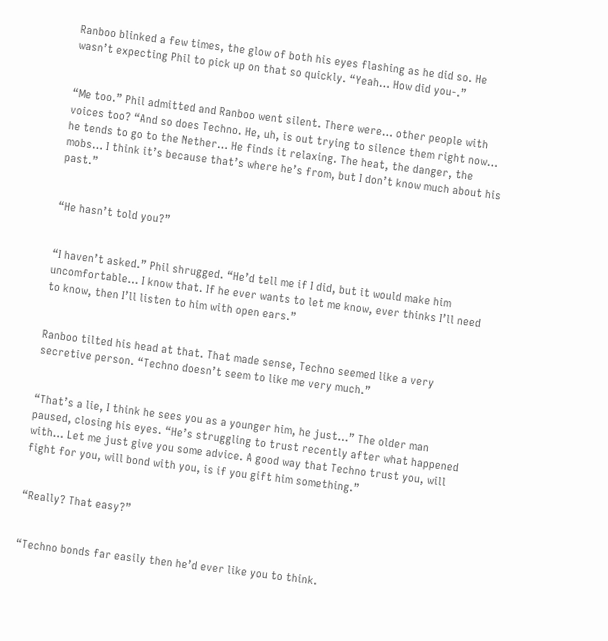Ranboo blinked a few times, the glow of both his eyes flashing as he did so. He wasn’t expecting Phil to pick up on that so quickly. “Yeah… How did you-.”


“Me too.” Phil admitted and Ranboo went silent. There were… other people with voices too? “And so does Techno. He, uh, is out trying to silence them right now… he tends to go to the Nether… He finds it relaxing. The heat, the danger, the mobs… I think it’s because that’s where he’s from, but I don’t know much about his past.”


“He hasn’t told you?”


“I haven’t asked.” Phil shrugged. “He’d tell me if I did, but it would make him uncomfortable… I know that. If he ever wants to let me know, ever thinks I’ll need to know, then I’ll listen to him with open ears.”


Ranboo tilted his head at that. That made sense, Techno seemed like a very secretive person. “Techno doesn’t seem to like me very much.”


“That’s a lie, I think he sees you as a younger him, he just…” The older man paused, closing his eyes. “He’s struggling to trust recently after what happened with… Let me just give you some advice. A good way that Techno trust you, will fight for you, will bond with you, is if you gift him something.”


“Really? That easy?”


“Techno bonds far easily then he’d ever like you to think.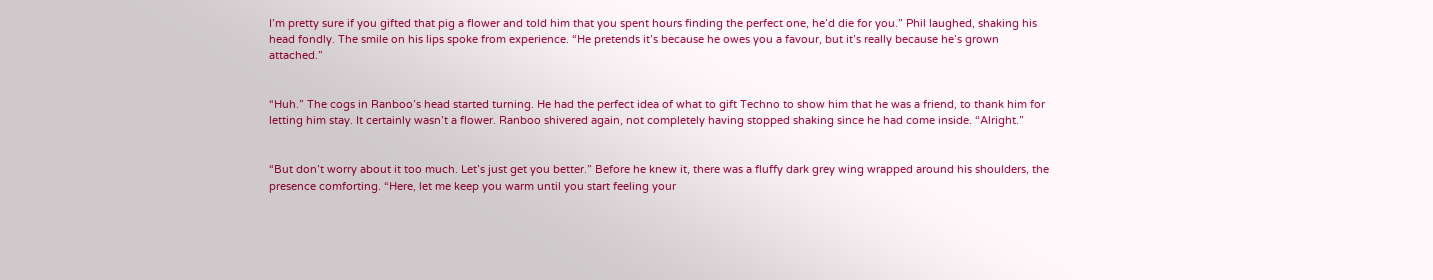I’m pretty sure if you gifted that pig a flower and told him that you spent hours finding the perfect one, he’d die for you.” Phil laughed, shaking his head fondly. The smile on his lips spoke from experience. “He pretends it’s because he owes you a favour, but it’s really because he’s grown attached.”


“Huh.” The cogs in Ranboo’s head started turning. He had the perfect idea of what to gift Techno to show him that he was a friend, to thank him for letting him stay. It certainly wasn’t a flower. Ranboo shivered again, not completely having stopped shaking since he had come inside. “Alright.”


“But don’t worry about it too much. Let’s just get you better.” Before he knew it, there was a fluffy dark grey wing wrapped around his shoulders, the presence comforting. “Here, let me keep you warm until you start feeling your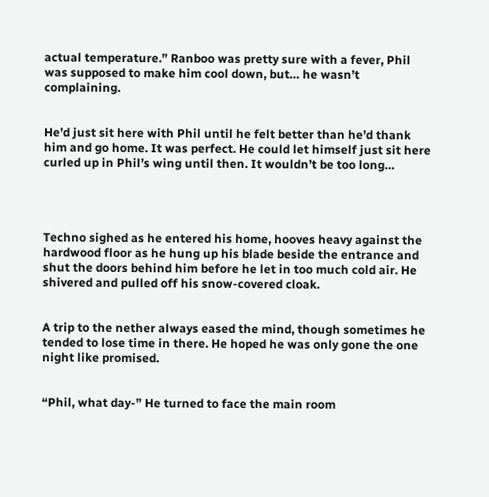actual temperature.” Ranboo was pretty sure with a fever, Phil was supposed to make him cool down, but… he wasn’t complaining.


He’d just sit here with Phil until he felt better than he’d thank him and go home. It was perfect. He could let himself just sit here curled up in Phil’s wing until then. It wouldn’t be too long…




Techno sighed as he entered his home, hooves heavy against the hardwood floor as he hung up his blade beside the entrance and shut the doors behind him before he let in too much cold air. He shivered and pulled off his snow-covered cloak.


A trip to the nether always eased the mind, though sometimes he tended to lose time in there. He hoped he was only gone the one night like promised.


“Phil, what day-” He turned to face the main room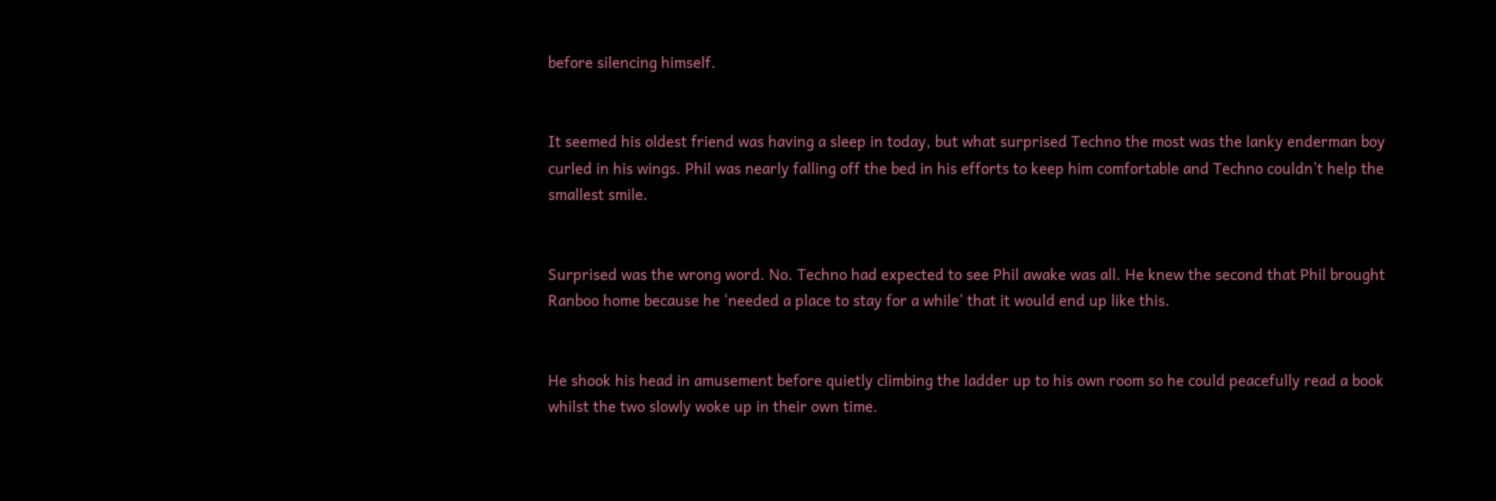before silencing himself.


It seemed his oldest friend was having a sleep in today, but what surprised Techno the most was the lanky enderman boy curled in his wings. Phil was nearly falling off the bed in his efforts to keep him comfortable and Techno couldn’t help the smallest smile.


Surprised was the wrong word. No. Techno had expected to see Phil awake was all. He knew the second that Phil brought Ranboo home because he ‘needed a place to stay for a while’ that it would end up like this.


He shook his head in amusement before quietly climbing the ladder up to his own room so he could peacefully read a book whilst the two slowly woke up in their own time.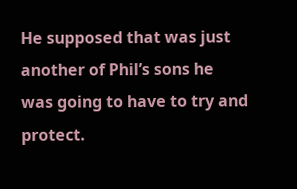He supposed that was just another of Phil’s sons he was going to have to try and protect.